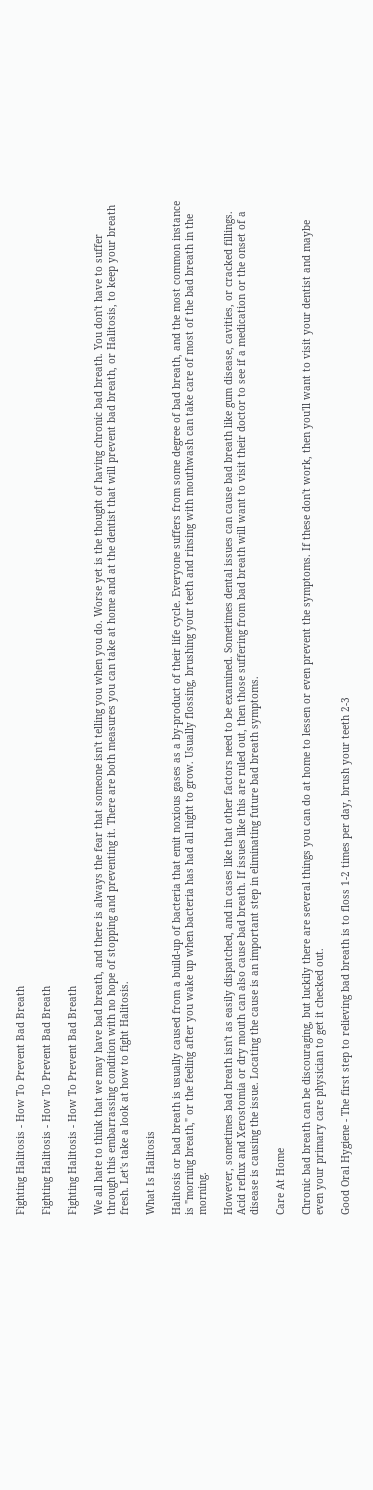Fighting Halitosis - How To Prevent Bad Breath

Fighting Halitosis - How To Prevent Bad Breath

Fighting Halitosis - How To Prevent Bad Breath

We all hate to think that we may have bad breath, and there is always the fear that someone isn't telling you when you do. Worse yet is the thought of having chronic bad breath. You don't have to suffer through this embarrassing condition with no hope of stopping and preventing it. There are both measures you can take at home and at the dentist that will prevent bad breath, or Halitosis, to keep your breath fresh. Let's take a look at how to fight Halitosis.

What Is Halitosis

Halitosis or bad breath is usually caused from a build-up of bacteria that emit noxious gases as a by-product of their life cycle. Everyone suffers from some degree of bad breath, and the most common instance is "morning breath," or the feeling after you wake up when bacteria has had all night to grow. Usually flossing, brushing your teeth and rinsing with mouthwash can take care of most of the bad breath in the morning.

However, sometimes bad breath isn't as easily dispatched, and in cases like that other factors need to be examined. Sometimes dental issues can cause bad breath like gum disease, cavities, or cracked fillings. Acid reflux and Xerostomia or dry mouth can also cause bad breath. If issues like this are ruled out, then those suffering from bad breath will want to visit their doctor to see if a medication or the onset of a disease is causing the issue. Locating the cause is an important step in eliminating future bad breath symptoms.

Care At Home

Chronic bad breath can be discouraging, but luckily there are several things you can do at home to lessen or even prevent the symptoms. If these don't work, then you'll want to visit your dentist and maybe even your primary care physician to get it checked out.

Good Oral Hygiene - The first step to relieving bad breath is to floss 1-2 times per day, brush your teeth 2-3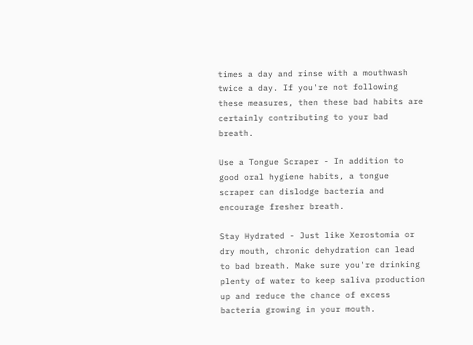times a day and rinse with a mouthwash twice a day. If you're not following these measures, then these bad habits are certainly contributing to your bad breath.

Use a Tongue Scraper - In addition to good oral hygiene habits, a tongue scraper can dislodge bacteria and encourage fresher breath.

Stay Hydrated - Just like Xerostomia or dry mouth, chronic dehydration can lead to bad breath. Make sure you're drinking plenty of water to keep saliva production up and reduce the chance of excess bacteria growing in your mouth.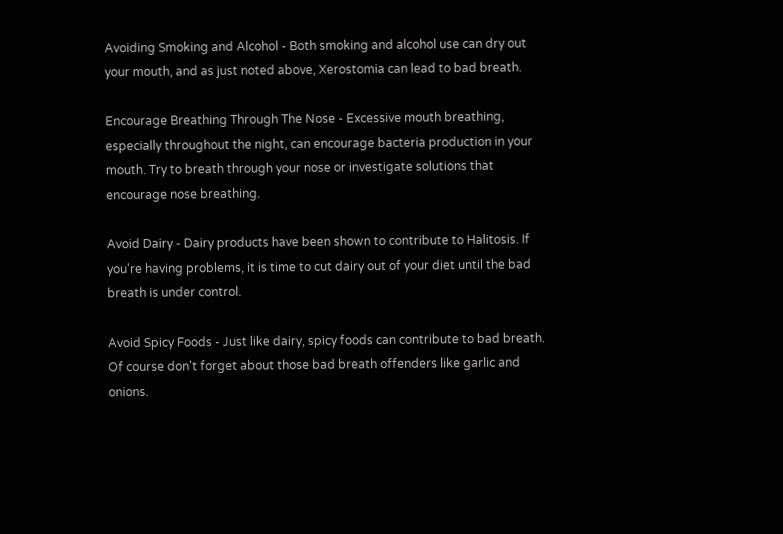Avoiding Smoking and Alcohol - Both smoking and alcohol use can dry out your mouth, and as just noted above, Xerostomia can lead to bad breath.

Encourage Breathing Through The Nose - Excessive mouth breathing, especially throughout the night, can encourage bacteria production in your mouth. Try to breath through your nose or investigate solutions that encourage nose breathing.

Avoid Dairy - Dairy products have been shown to contribute to Halitosis. If you're having problems, it is time to cut dairy out of your diet until the bad breath is under control.

Avoid Spicy Foods - Just like dairy, spicy foods can contribute to bad breath. Of course don't forget about those bad breath offenders like garlic and onions.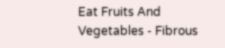Eat Fruits And Vegetables - Fibrous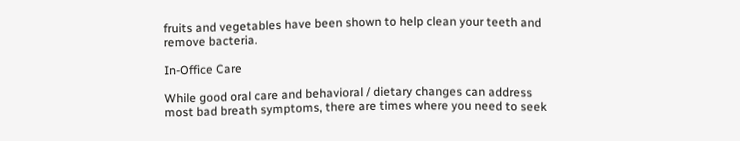fruits and vegetables have been shown to help clean your teeth and remove bacteria.

In-Office Care

While good oral care and behavioral / dietary changes can address most bad breath symptoms, there are times where you need to seek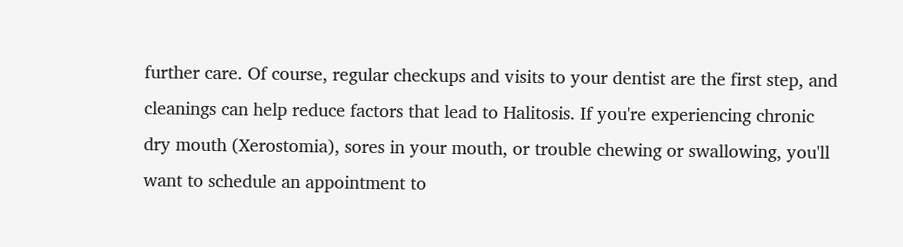further care. Of course, regular checkups and visits to your dentist are the first step, and cleanings can help reduce factors that lead to Halitosis. If you're experiencing chronic dry mouth (Xerostomia), sores in your mouth, or trouble chewing or swallowing, you'll want to schedule an appointment to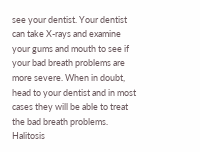see your dentist. Your dentist can take X-rays and examine your gums and mouth to see if your bad breath problems are more severe. When in doubt, head to your dentist and in most cases they will be able to treat the bad breath problems. Halitosis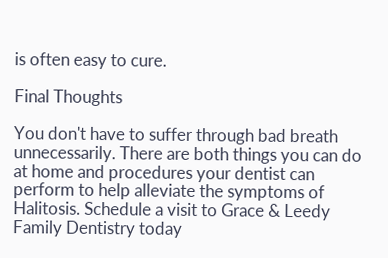is often easy to cure.

Final Thoughts

You don't have to suffer through bad breath unnecessarily. There are both things you can do at home and procedures your dentist can perform to help alleviate the symptoms of Halitosis. Schedule a visit to Grace & Leedy Family Dentistry today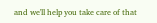and we'll help you take care of that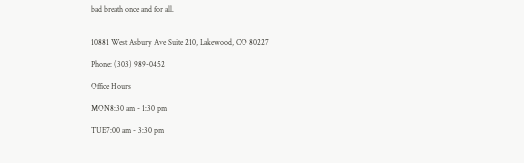bad breath once and for all.


10881 West Asbury Ave Suite 210, Lakewood, CO 80227

Phone: (303) 989-0452

Office Hours

MON8:30 am - 1:30 pm

TUE7:00 am - 3:30 pm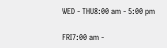WED - THU8:00 am - 5:00 pm

FRI7:00 am -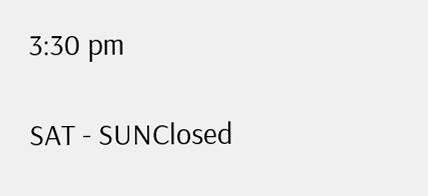3:30 pm

SAT - SUNClosed